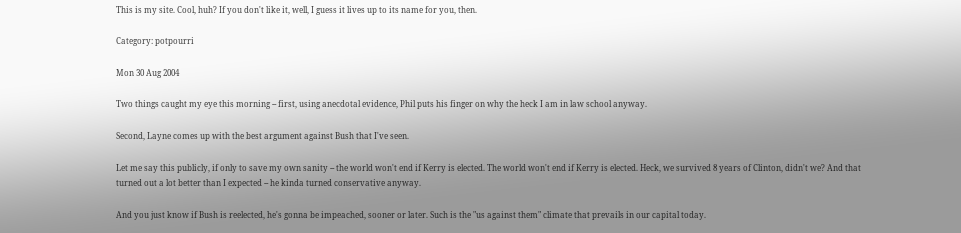This is my site. Cool, huh? If you don't like it, well, I guess it lives up to its name for you, then.

Category: potpourri

Mon 30 Aug 2004

Two things caught my eye this morning -- first, using anecdotal evidence, Phil puts his finger on why the heck I am in law school anyway.

Second, Layne comes up with the best argument against Bush that I've seen.

Let me say this publicly, if only to save my own sanity -- the world won't end if Kerry is elected. The world won't end if Kerry is elected. Heck, we survived 8 years of Clinton, didn't we? And that turned out a lot better than I expected -- he kinda turned conservative anyway.

And you just know if Bush is reelected, he's gonna be impeached, sooner or later. Such is the "us against them" climate that prevails in our capital today.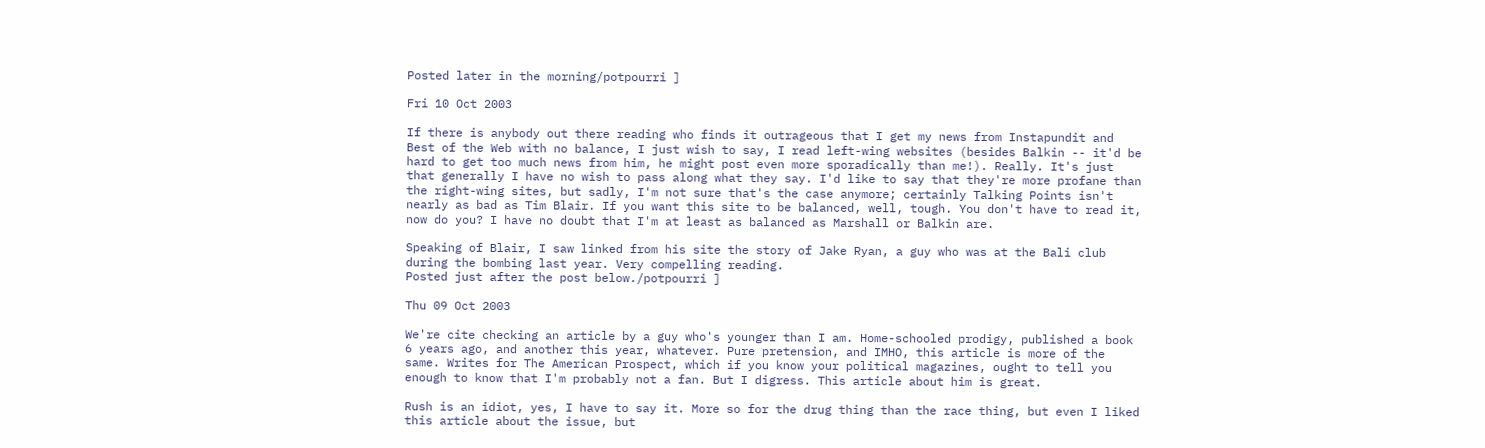Posted later in the morning/potpourri ]

Fri 10 Oct 2003

If there is anybody out there reading who finds it outrageous that I get my news from Instapundit and Best of the Web with no balance, I just wish to say, I read left-wing websites (besides Balkin -- it'd be hard to get too much news from him, he might post even more sporadically than me!). Really. It's just that generally I have no wish to pass along what they say. I'd like to say that they're more profane than the right-wing sites, but sadly, I'm not sure that's the case anymore; certainly Talking Points isn't nearly as bad as Tim Blair. If you want this site to be balanced, well, tough. You don't have to read it, now do you? I have no doubt that I'm at least as balanced as Marshall or Balkin are.

Speaking of Blair, I saw linked from his site the story of Jake Ryan, a guy who was at the Bali club during the bombing last year. Very compelling reading.
Posted just after the post below./potpourri ]

Thu 09 Oct 2003

We're cite checking an article by a guy who's younger than I am. Home-schooled prodigy, published a book 6 years ago, and another this year, whatever. Pure pretension, and IMHO, this article is more of the same. Writes for The American Prospect, which if you know your political magazines, ought to tell you enough to know that I'm probably not a fan. But I digress. This article about him is great.

Rush is an idiot, yes, I have to say it. More so for the drug thing than the race thing, but even I liked this article about the issue, but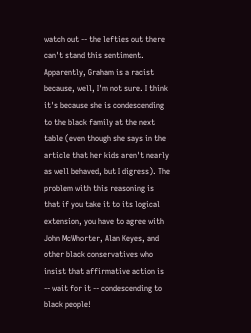watch out -- the lefties out there can't stand this sentiment. Apparently, Graham is a racist because, well, I'm not sure. I think it's because she is condescending to the black family at the next table (even though she says in the article that her kids aren't nearly as well behaved, but I digress). The problem with this reasoning is that if you take it to its logical extension, you have to agree with John McWhorter, Alan Keyes, and other black conservatives who insist that affirmative action is -- wait for it -- condescending to black people!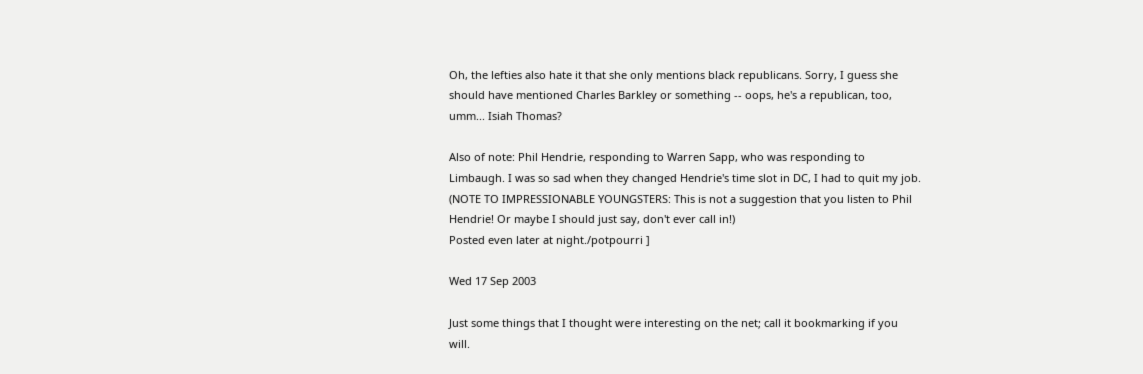Oh, the lefties also hate it that she only mentions black republicans. Sorry, I guess she should have mentioned Charles Barkley or something -- oops, he's a republican, too, umm... Isiah Thomas?

Also of note: Phil Hendrie, responding to Warren Sapp, who was responding to Limbaugh. I was so sad when they changed Hendrie's time slot in DC, I had to quit my job. (NOTE TO IMPRESSIONABLE YOUNGSTERS: This is not a suggestion that you listen to Phil Hendrie! Or maybe I should just say, don't ever call in!)
Posted even later at night./potpourri ]

Wed 17 Sep 2003

Just some things that I thought were interesting on the net; call it bookmarking if you will.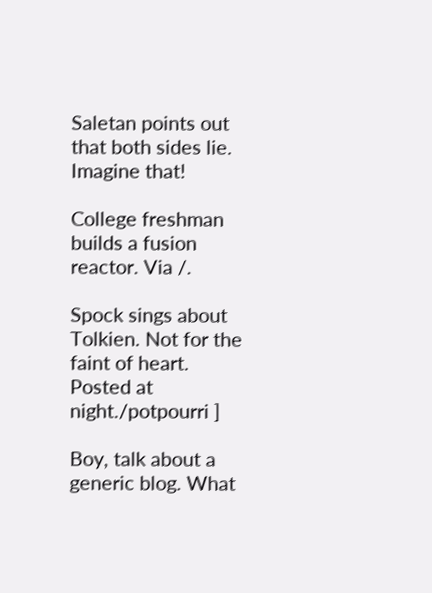Saletan points out that both sides lie. Imagine that!

College freshman builds a fusion reactor. Via /.

Spock sings about Tolkien. Not for the faint of heart.
Posted at night./potpourri ]

Boy, talk about a generic blog. What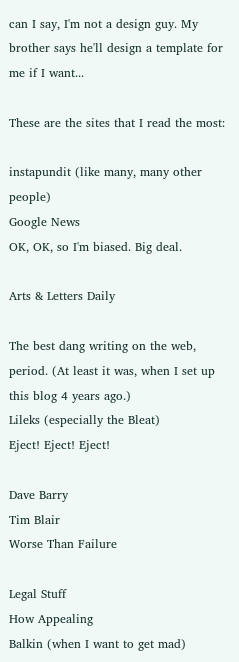can I say, I'm not a design guy. My brother says he'll design a template for me if I want...

These are the sites that I read the most:

instapundit (like many, many other people)
Google News
OK, OK, so I'm biased. Big deal.

Arts & Letters Daily

The best dang writing on the web, period. (At least it was, when I set up this blog 4 years ago.)
Lileks (especially the Bleat)
Eject! Eject! Eject!

Dave Barry
Tim Blair
Worse Than Failure

Legal Stuff
How Appealing
Balkin (when I want to get mad)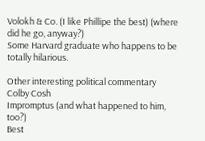Volokh & Co. (I like Phillipe the best) (where did he go, anyway?)
Some Harvard graduate who happens to be totally hilarious.

Other interesting political commentary
Colby Cosh
Impromptus (and what happened to him, too?)
Best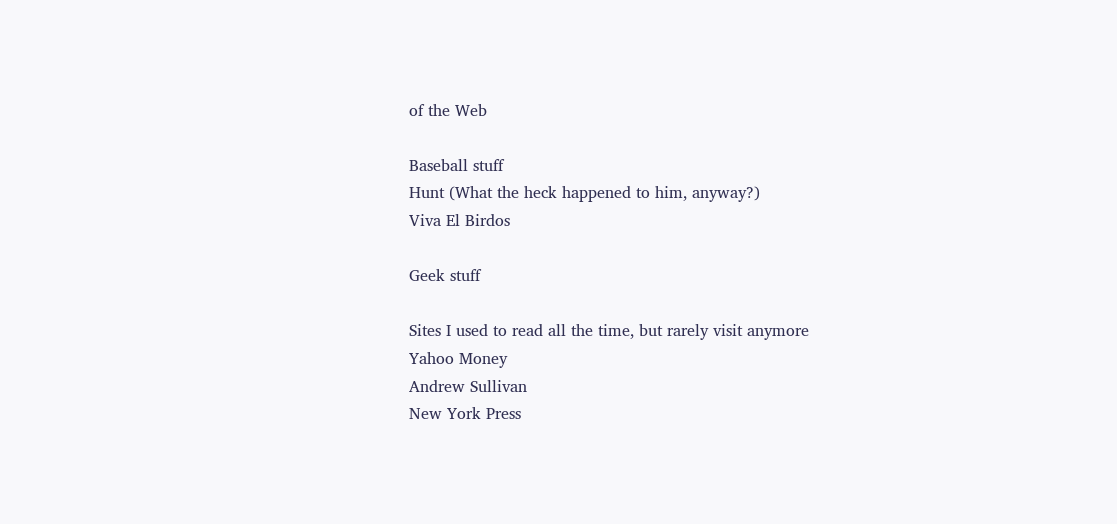of the Web

Baseball stuff
Hunt (What the heck happened to him, anyway?)
Viva El Birdos

Geek stuff

Sites I used to read all the time, but rarely visit anymore
Yahoo Money
Andrew Sullivan
New York Press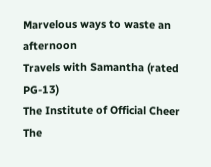Marvelous ways to waste an afternoon
Travels with Samantha (rated PG-13)
The Institute of Official Cheer
The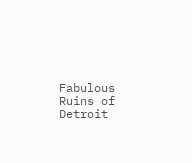Fabulous Ruins of Detroit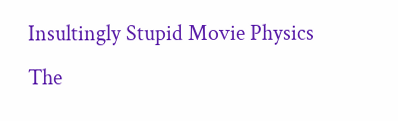Insultingly Stupid Movie Physics
The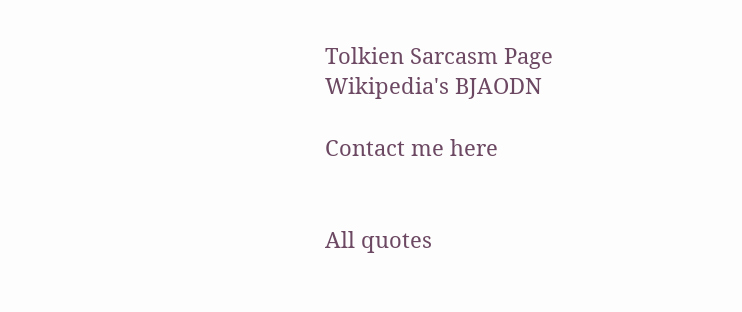Tolkien Sarcasm Page
Wikipedia's BJAODN

Contact me here


All quotes